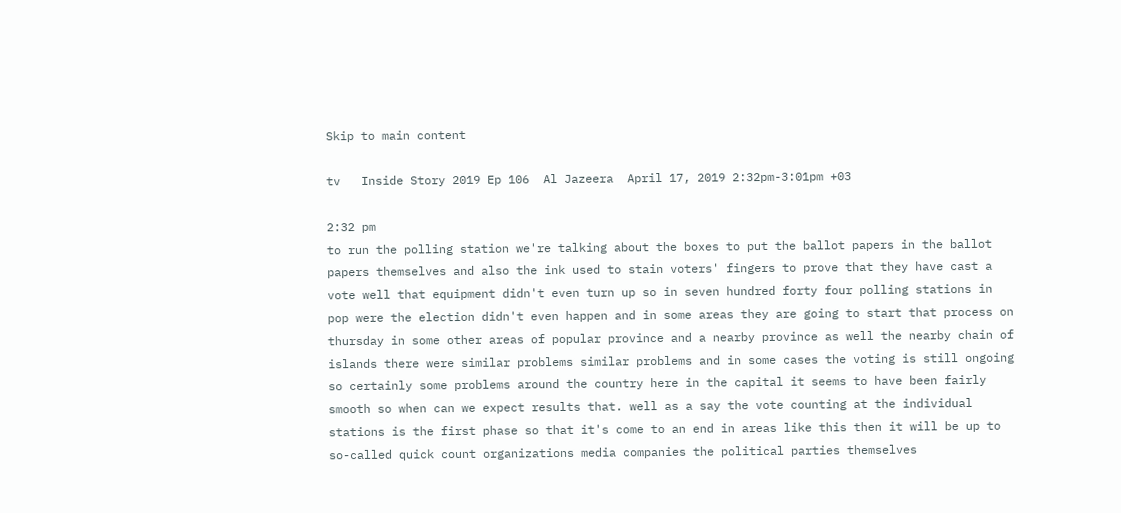Skip to main content

tv   Inside Story 2019 Ep 106  Al Jazeera  April 17, 2019 2:32pm-3:01pm +03

2:32 pm
to run the polling station we're talking about the boxes to put the ballot papers in the ballot papers themselves and also the ink used to stain voters' fingers to prove that they have cast a vote well that equipment didn't even turn up so in seven hundred forty four polling stations in pop were the election didn't even happen and in some areas they are going to start that process on thursday in some other areas of popular province and a nearby province as well the nearby chain of islands there were similar problems similar problems and in some cases the voting is still ongoing so certainly some problems around the country here in the capital it seems to have been fairly smooth so when can we expect results that. well as a say the vote counting at the individual stations is the first phase so that it's come to an end in areas like this then it will be up to so-called quick count organizations media companies the political parties themselves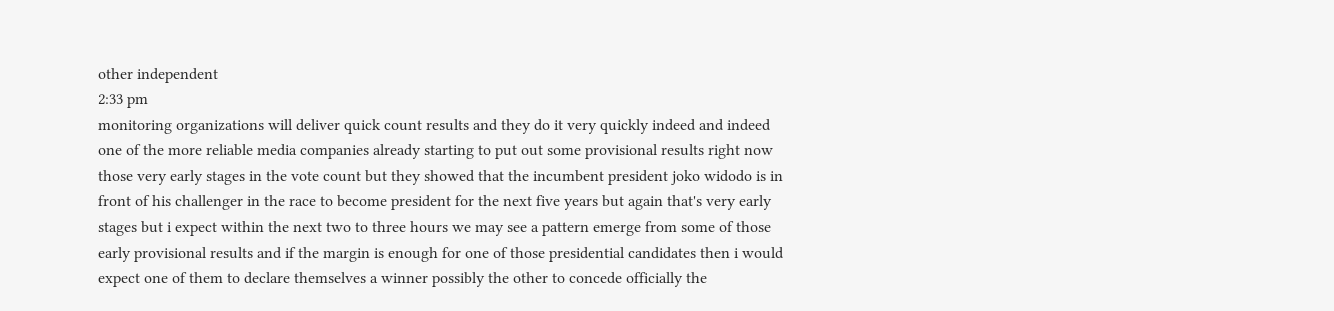other independent
2:33 pm
monitoring organizations will deliver quick count results and they do it very quickly indeed and indeed one of the more reliable media companies already starting to put out some provisional results right now those very early stages in the vote count but they showed that the incumbent president joko widodo is in front of his challenger in the race to become president for the next five years but again that's very early stages but i expect within the next two to three hours we may see a pattern emerge from some of those early provisional results and if the margin is enough for one of those presidential candidates then i would expect one of them to declare themselves a winner possibly the other to concede officially the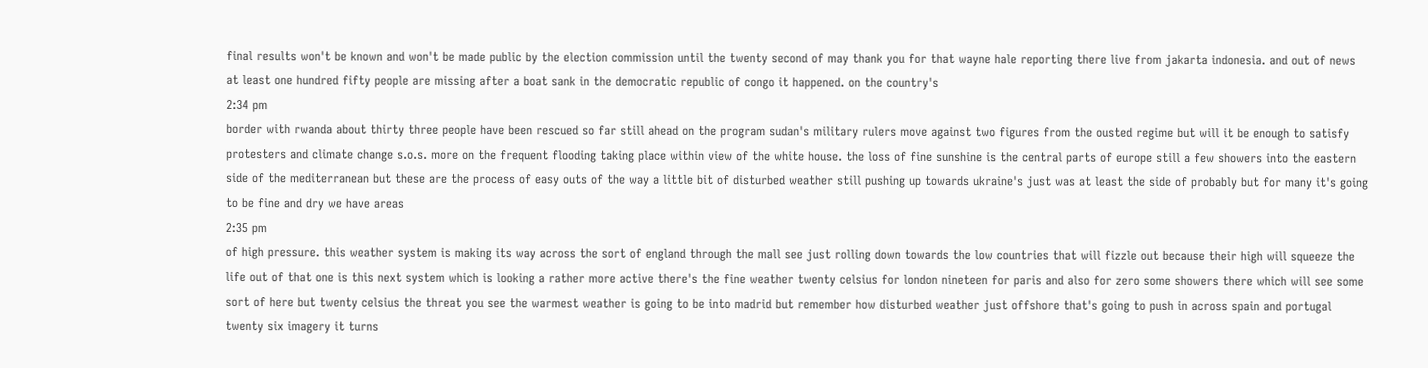final results won't be known and won't be made public by the election commission until the twenty second of may thank you for that wayne hale reporting there live from jakarta indonesia. and out of news at least one hundred fifty people are missing after a boat sank in the democratic republic of congo it happened. on the country's
2:34 pm
border with rwanda about thirty three people have been rescued so far still ahead on the program sudan's military rulers move against two figures from the ousted regime but will it be enough to satisfy protesters and climate change s.o.s. more on the frequent flooding taking place within view of the white house. the loss of fine sunshine is the central parts of europe still a few showers into the eastern side of the mediterranean but these are the process of easy outs of the way a little bit of disturbed weather still pushing up towards ukraine's just was at least the side of probably but for many it's going to be fine and dry we have areas
2:35 pm
of high pressure. this weather system is making its way across the sort of england through the mall see just rolling down towards the low countries that will fizzle out because their high will squeeze the life out of that one is this next system which is looking a rather more active there's the fine weather twenty celsius for london nineteen for paris and also for zero some showers there which will see some sort of here but twenty celsius the threat you see the warmest weather is going to be into madrid but remember how disturbed weather just offshore that's going to push in across spain and portugal twenty six imagery it turns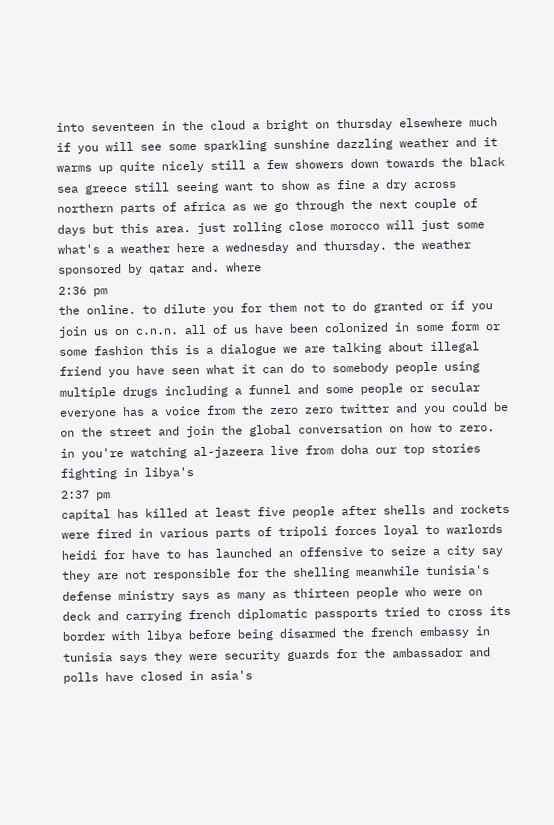into seventeen in the cloud a bright on thursday elsewhere much if you will see some sparkling sunshine dazzling weather and it warms up quite nicely still a few showers down towards the black sea greece still seeing want to show as fine a dry across northern parts of africa as we go through the next couple of days but this area. just rolling close morocco will just some what's a weather here a wednesday and thursday. the weather sponsored by qatar and. where
2:36 pm
the online. to dilute you for them not to do granted or if you join us on c.n.n. all of us have been colonized in some form or some fashion this is a dialogue we are talking about illegal friend you have seen what it can do to somebody people using multiple drugs including a funnel and some people or secular everyone has a voice from the zero zero twitter and you could be on the street and join the global conversation on how to zero. in you're watching al-jazeera live from doha our top stories fighting in libya's
2:37 pm
capital has killed at least five people after shells and rockets were fired in various parts of tripoli forces loyal to warlords heidi for have to has launched an offensive to seize a city say they are not responsible for the shelling meanwhile tunisia's defense ministry says as many as thirteen people who were on deck and carrying french diplomatic passports tried to cross its border with libya before being disarmed the french embassy in tunisia says they were security guards for the ambassador and polls have closed in asia's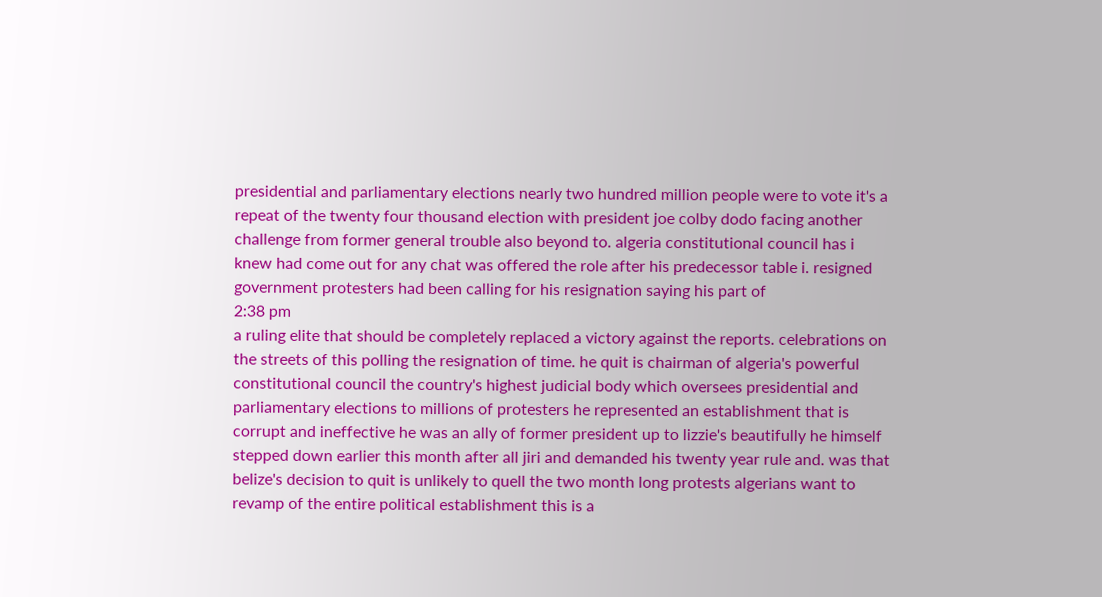presidential and parliamentary elections nearly two hundred million people were to vote it's a repeat of the twenty four thousand election with president joe colby dodo facing another challenge from former general trouble also beyond to. algeria constitutional council has i knew had come out for any chat was offered the role after his predecessor table i. resigned government protesters had been calling for his resignation saying his part of
2:38 pm
a ruling elite that should be completely replaced a victory against the reports. celebrations on the streets of this polling the resignation of time. he quit is chairman of algeria's powerful constitutional council the country's highest judicial body which oversees presidential and parliamentary elections to millions of protesters he represented an establishment that is corrupt and ineffective he was an ally of former president up to lizzie's beautifully he himself stepped down earlier this month after all jiri and demanded his twenty year rule and. was that belize's decision to quit is unlikely to quell the two month long protests algerians want to revamp of the entire political establishment this is a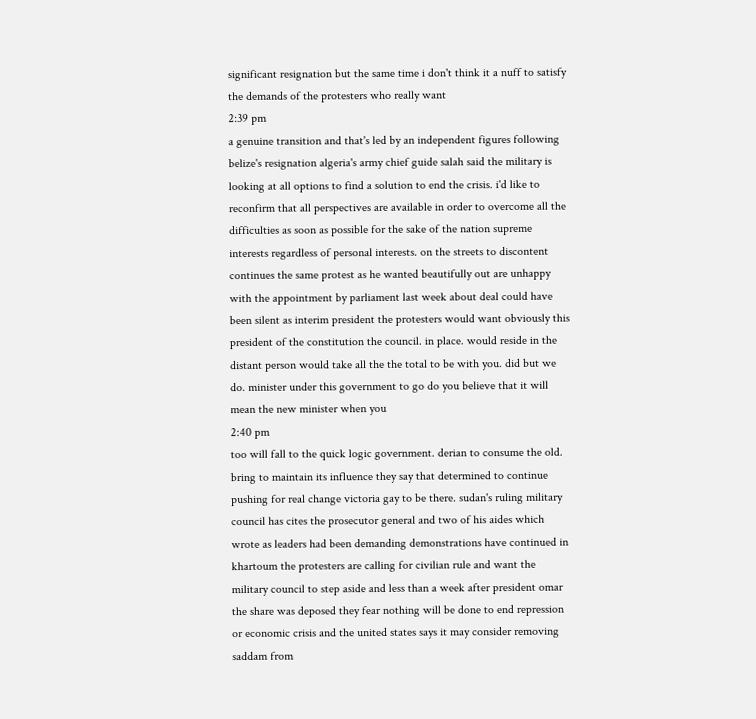significant resignation but the same time i don't think it a nuff to satisfy the demands of the protesters who really want
2:39 pm
a genuine transition and that's led by an independent figures following belize's resignation algeria's army chief guide salah said the military is looking at all options to find a solution to end the crisis. i'd like to reconfirm that all perspectives are available in order to overcome all the difficulties as soon as possible for the sake of the nation supreme interests regardless of personal interests. on the streets to discontent continues the same protest as he wanted beautifully out are unhappy with the appointment by parliament last week about deal could have been silent as interim president the protesters would want obviously this president of the constitution the council. in place. would reside in the distant person would take all the the total to be with you. did but we do. minister under this government to go do you believe that it will mean the new minister when you
2:40 pm
too will fall to the quick logic government. derian to consume the old. bring to maintain its influence they say that determined to continue pushing for real change victoria gay to be there. sudan's ruling military council has cites the prosecutor general and two of his aides which wrote as leaders had been demanding demonstrations have continued in khartoum the protesters are calling for civilian rule and want the military council to step aside and less than a week after president omar the share was deposed they fear nothing will be done to end repression or economic crisis and the united states says it may consider removing saddam from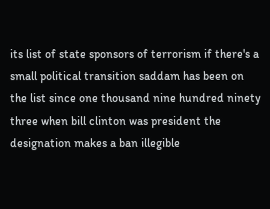its list of state sponsors of terrorism if there's a small political transition saddam has been on the list since one thousand nine hundred ninety three when bill clinton was president the designation makes a ban illegible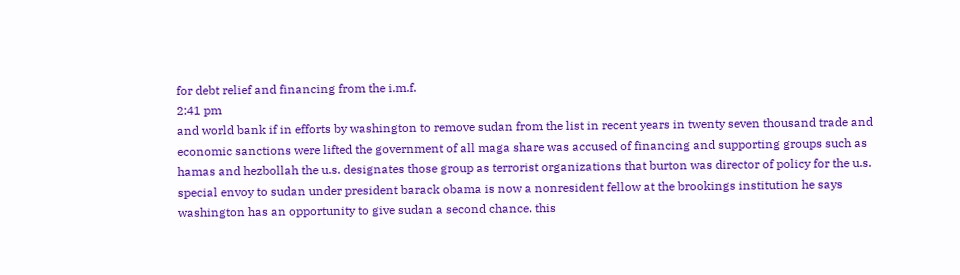for debt relief and financing from the i.m.f.
2:41 pm
and world bank if in efforts by washington to remove sudan from the list in recent years in twenty seven thousand trade and economic sanctions were lifted the government of all maga share was accused of financing and supporting groups such as hamas and hezbollah the u.s. designates those group as terrorist organizations that burton was director of policy for the u.s. special envoy to sudan under president barack obama is now a nonresident fellow at the brookings institution he says washington has an opportunity to give sudan a second chance. this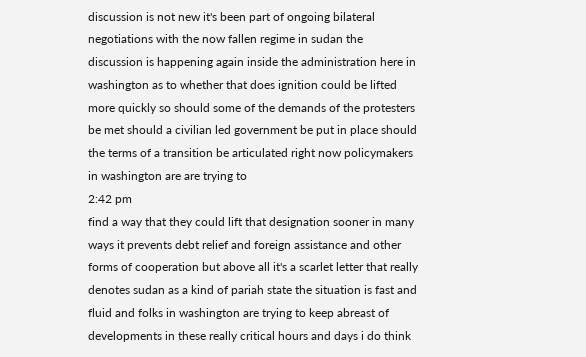discussion is not new it's been part of ongoing bilateral negotiations with the now fallen regime in sudan the discussion is happening again inside the administration here in washington as to whether that does ignition could be lifted more quickly so should some of the demands of the protesters be met should a civilian led government be put in place should the terms of a transition be articulated right now policymakers in washington are are trying to
2:42 pm
find a way that they could lift that designation sooner in many ways it prevents debt relief and foreign assistance and other forms of cooperation but above all it's a scarlet letter that really denotes sudan as a kind of pariah state the situation is fast and fluid and folks in washington are trying to keep abreast of developments in these really critical hours and days i do think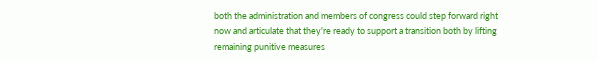both the administration and members of congress could step forward right now and articulate that they're ready to support a transition both by lifting remaining punitive measures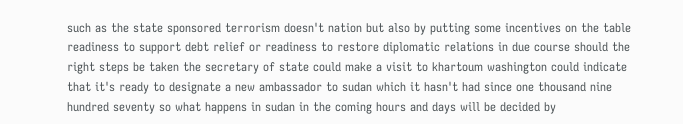such as the state sponsored terrorism doesn't nation but also by putting some incentives on the table readiness to support debt relief or readiness to restore diplomatic relations in due course should the right steps be taken the secretary of state could make a visit to khartoum washington could indicate that it's ready to designate a new ambassador to sudan which it hasn't had since one thousand nine hundred seventy so what happens in sudan in the coming hours and days will be decided by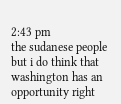2:43 pm
the sudanese people but i do think that washington has an opportunity right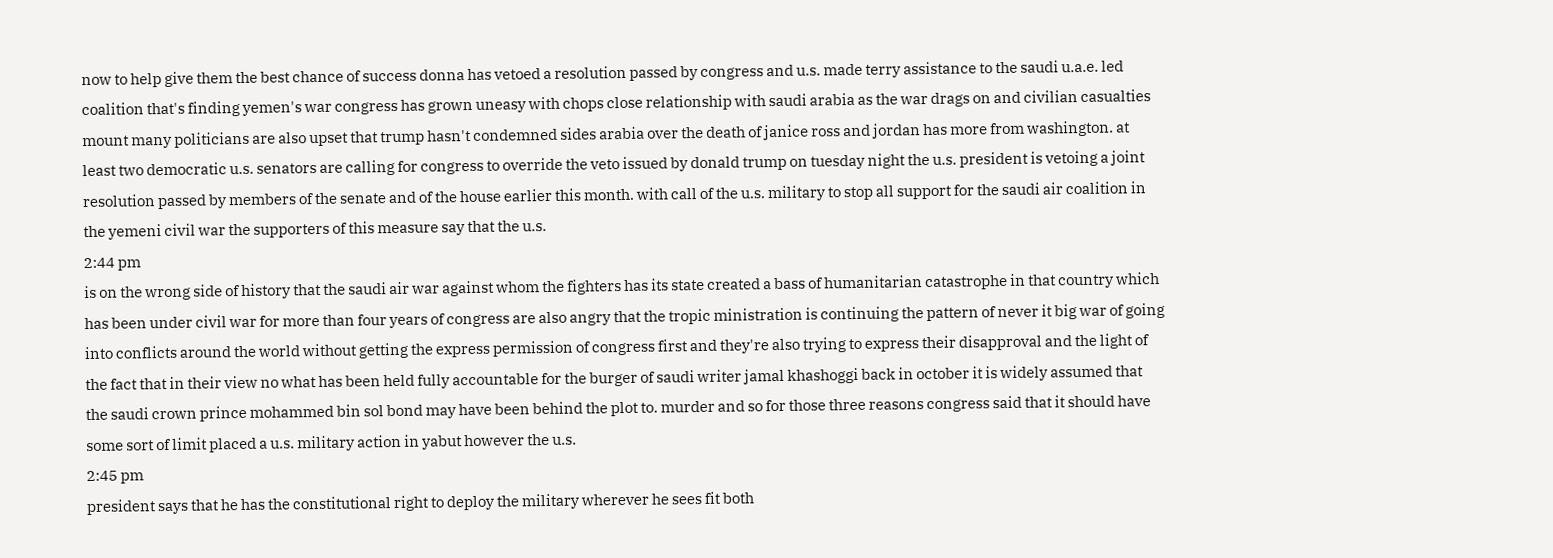now to help give them the best chance of success donna has vetoed a resolution passed by congress and u.s. made terry assistance to the saudi u.a.e. led coalition that's finding yemen's war congress has grown uneasy with chops close relationship with saudi arabia as the war drags on and civilian casualties mount many politicians are also upset that trump hasn't condemned sides arabia over the death of janice ross and jordan has more from washington. at least two democratic u.s. senators are calling for congress to override the veto issued by donald trump on tuesday night the u.s. president is vetoing a joint resolution passed by members of the senate and of the house earlier this month. with call of the u.s. military to stop all support for the saudi air coalition in the yemeni civil war the supporters of this measure say that the u.s.
2:44 pm
is on the wrong side of history that the saudi air war against whom the fighters has its state created a bass of humanitarian catastrophe in that country which has been under civil war for more than four years of congress are also angry that the tropic ministration is continuing the pattern of never it big war of going into conflicts around the world without getting the express permission of congress first and they're also trying to express their disapproval and the light of the fact that in their view no what has been held fully accountable for the burger of saudi writer jamal khashoggi back in october it is widely assumed that the saudi crown prince mohammed bin sol bond may have been behind the plot to. murder and so for those three reasons congress said that it should have some sort of limit placed a u.s. military action in yabut however the u.s.
2:45 pm
president says that he has the constitutional right to deploy the military wherever he sees fit both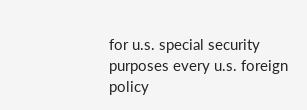for u.s. special security purposes every u.s. foreign policy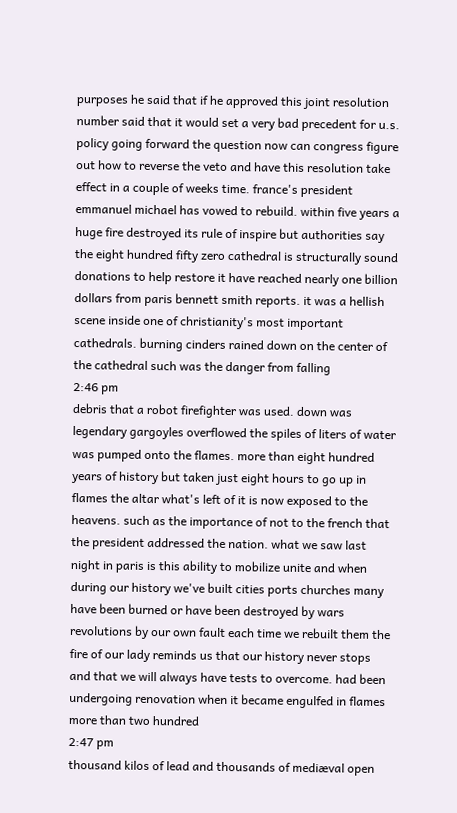purposes he said that if he approved this joint resolution number said that it would set a very bad precedent for u.s. policy going forward the question now can congress figure out how to reverse the veto and have this resolution take effect in a couple of weeks time. france's president emmanuel michael has vowed to rebuild. within five years a huge fire destroyed its rule of inspire but authorities say the eight hundred fifty zero cathedral is structurally sound donations to help restore it have reached nearly one billion dollars from paris bennett smith reports. it was a hellish scene inside one of christianity's most important cathedrals. burning cinders rained down on the center of the cathedral such was the danger from falling
2:46 pm
debris that a robot firefighter was used. down was legendary gargoyles overflowed the spiles of liters of water was pumped onto the flames. more than eight hundred years of history but taken just eight hours to go up in flames the altar what's left of it is now exposed to the heavens. such as the importance of not to the french that the president addressed the nation. what we saw last night in paris is this ability to mobilize unite and when during our history we've built cities ports churches many have been burned or have been destroyed by wars revolutions by our own fault each time we rebuilt them the fire of our lady reminds us that our history never stops and that we will always have tests to overcome. had been undergoing renovation when it became engulfed in flames more than two hundred
2:47 pm
thousand kilos of lead and thousands of mediæval open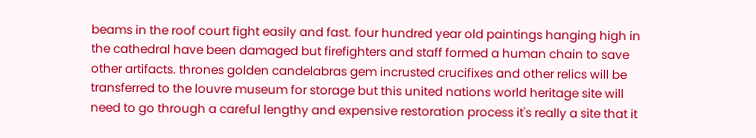beams in the roof court fight easily and fast. four hundred year old paintings hanging high in the cathedral have been damaged but firefighters and staff formed a human chain to save other artifacts. thrones golden candelabras gem incrusted crucifixes and other relics will be transferred to the louvre museum for storage but this united nations world heritage site will need to go through a careful lengthy and expensive restoration process it's really a site that it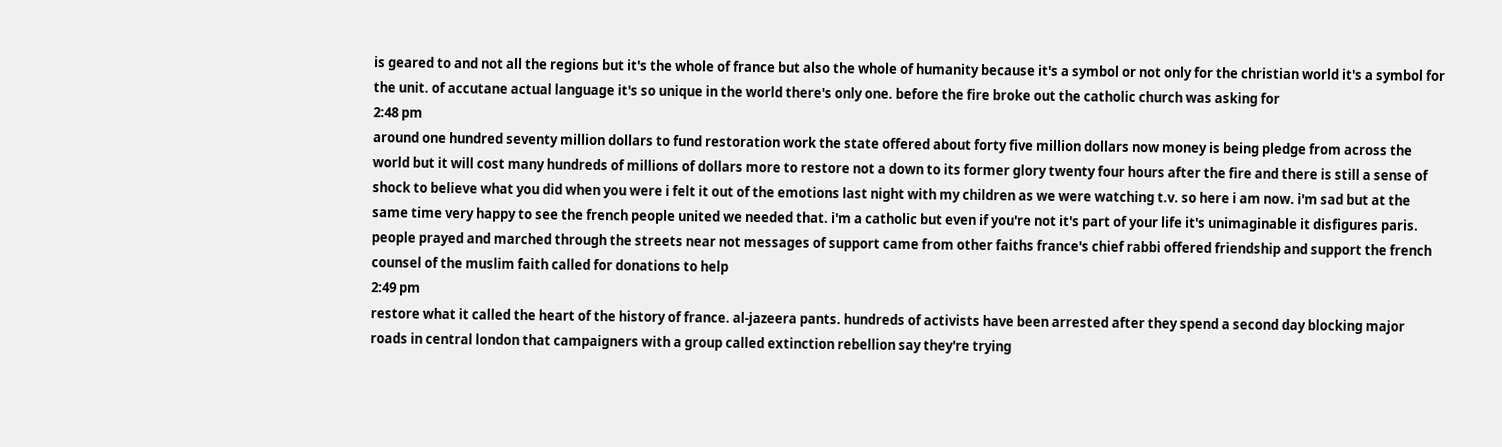is geared to and not all the regions but it's the whole of france but also the whole of humanity because it's a symbol or not only for the christian world it's a symbol for the unit. of accutane actual language it's so unique in the world there's only one. before the fire broke out the catholic church was asking for
2:48 pm
around one hundred seventy million dollars to fund restoration work the state offered about forty five million dollars now money is being pledge from across the world but it will cost many hundreds of millions of dollars more to restore not a down to its former glory twenty four hours after the fire and there is still a sense of shock to believe what you did when you were i felt it out of the emotions last night with my children as we were watching t.v. so here i am now. i'm sad but at the same time very happy to see the french people united we needed that. i'm a catholic but even if you're not it's part of your life it's unimaginable it disfigures paris. people prayed and marched through the streets near not messages of support came from other faiths france's chief rabbi offered friendship and support the french counsel of the muslim faith called for donations to help
2:49 pm
restore what it called the heart of the history of france. al-jazeera pants. hundreds of activists have been arrested after they spend a second day blocking major roads in central london that campaigners with a group called extinction rebellion say they're trying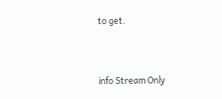to get.


info Stream Only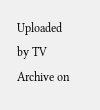Uploaded by TV Archive on